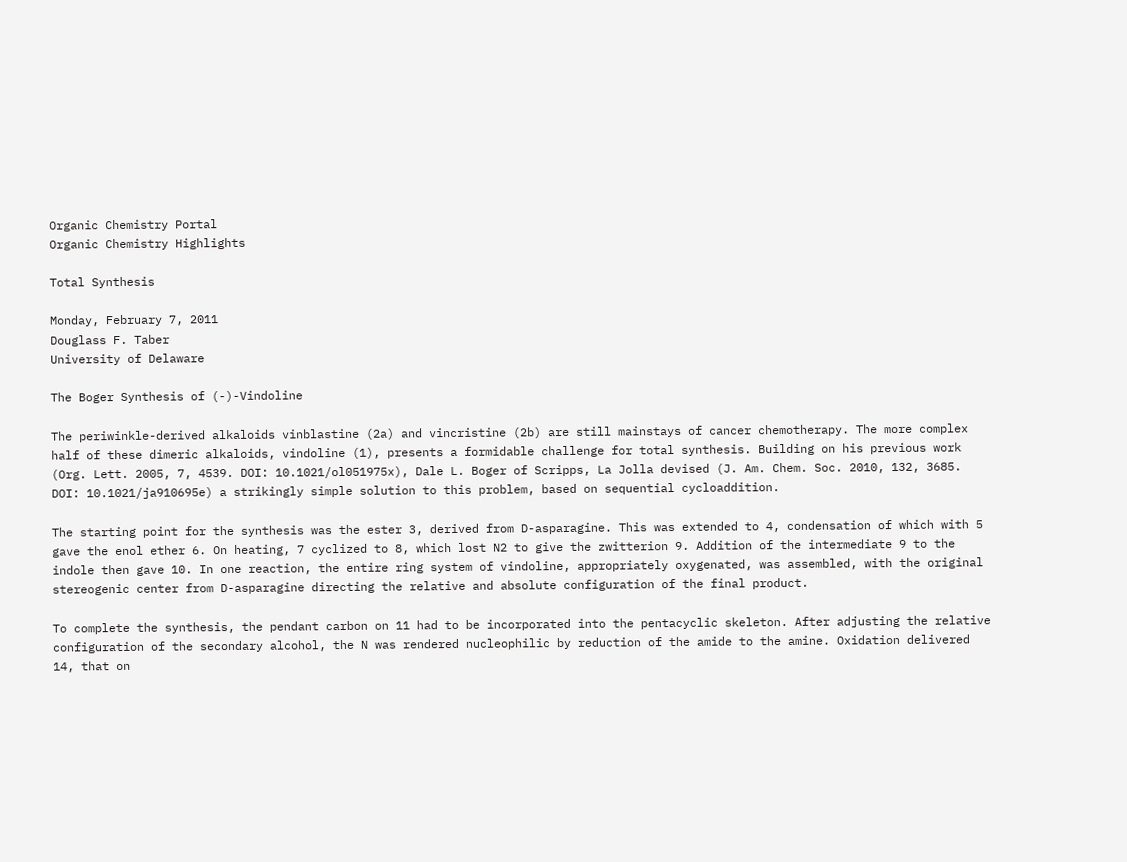Organic Chemistry Portal
Organic Chemistry Highlights

Total Synthesis

Monday, February 7, 2011
Douglass F. Taber
University of Delaware

The Boger Synthesis of (-)-Vindoline

The periwinkle-derived alkaloids vinblastine (2a) and vincristine (2b) are still mainstays of cancer chemotherapy. The more complex half of these dimeric alkaloids, vindoline (1), presents a formidable challenge for total synthesis. Building on his previous work (Org. Lett. 2005, 7, 4539. DOI: 10.1021/ol051975x), Dale L. Boger of Scripps, La Jolla devised (J. Am. Chem. Soc. 2010, 132, 3685. DOI: 10.1021/ja910695e) a strikingly simple solution to this problem, based on sequential cycloaddition.

The starting point for the synthesis was the ester 3, derived from D-asparagine. This was extended to 4, condensation of which with 5 gave the enol ether 6. On heating, 7 cyclized to 8, which lost N2 to give the zwitterion 9. Addition of the intermediate 9 to the indole then gave 10. In one reaction, the entire ring system of vindoline, appropriately oxygenated, was assembled, with the original stereogenic center from D-asparagine directing the relative and absolute configuration of the final product.

To complete the synthesis, the pendant carbon on 11 had to be incorporated into the pentacyclic skeleton. After adjusting the relative configuration of the secondary alcohol, the N was rendered nucleophilic by reduction of the amide to the amine. Oxidation delivered 14, that on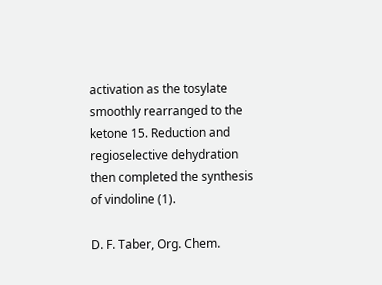activation as the tosylate smoothly rearranged to the ketone 15. Reduction and regioselective dehydration then completed the synthesis of vindoline (1).

D. F. Taber, Org. Chem.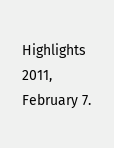Highlights 2011, February 7.